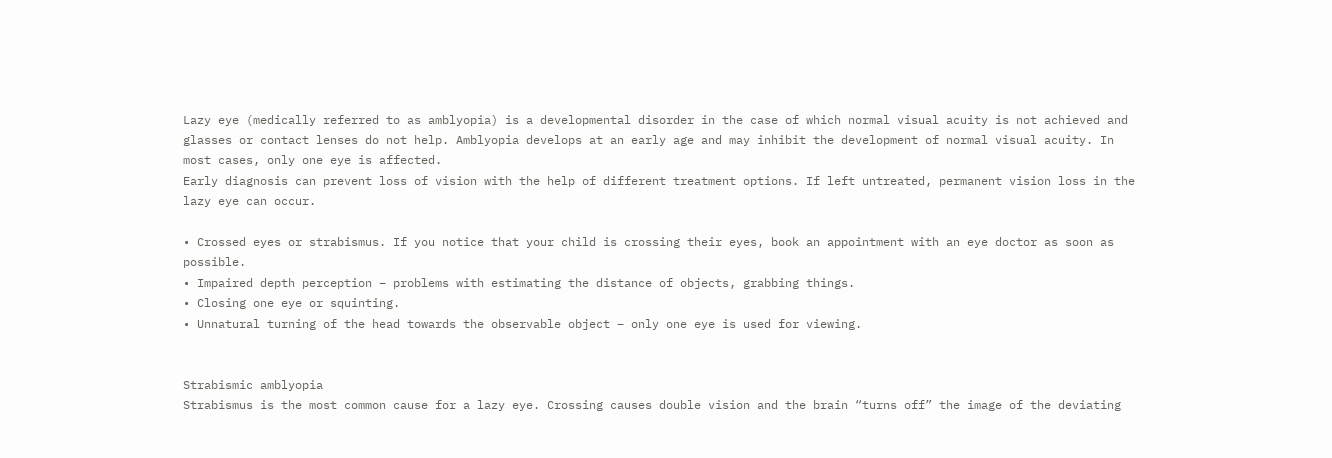Lazy eye (medically referred to as amblyopia) is a developmental disorder in the case of which normal visual acuity is not achieved and glasses or contact lenses do not help. Amblyopia develops at an early age and may inhibit the development of normal visual acuity. In most cases, only one eye is affected.
Early diagnosis can prevent loss of vision with the help of different treatment options. If left untreated, permanent vision loss in the lazy eye can occur.

• Crossed eyes or strabismus. If you notice that your child is crossing their eyes, book an appointment with an eye doctor as soon as possible.
• Impaired depth perception – problems with estimating the distance of objects, grabbing things.
• Closing one eye or squinting.
• Unnatural turning of the head towards the observable object – only one eye is used for viewing.


Strabismic amblyopia
Strabismus is the most common cause for a lazy eye. Crossing causes double vision and the brain “turns off” the image of the deviating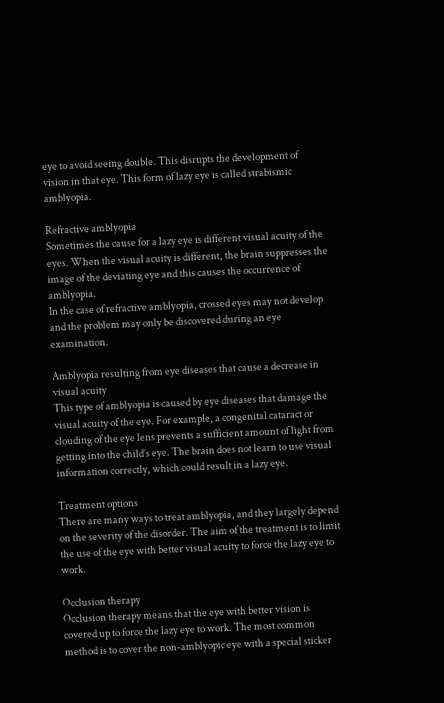eye to avoid seeing double. This disrupts the development of vision in that eye. This form of lazy eye is called strabismic amblyopia.

Refractive amblyopia
Sometimes the cause for a lazy eye is different visual acuity of the eyes. When the visual acuity is different, the brain suppresses the image of the deviating eye and this causes the occurrence of amblyopia.
In the case of refractive amblyopia, crossed eyes may not develop and the problem may only be discovered during an eye examination.

Amblyopia resulting from eye diseases that cause a decrease in visual acuity
This type of amblyopia is caused by eye diseases that damage the visual acuity of the eye. For example, a congenital cataract or clouding of the eye lens prevents a sufficient amount of light from getting into the child’s eye. The brain does not learn to use visual information correctly, which could result in a lazy eye.

Treatment options
There are many ways to treat amblyopia, and they largely depend on the severity of the disorder. The aim of the treatment is to limit the use of the eye with better visual acuity to force the lazy eye to work.

Occlusion therapy
Occlusion therapy means that the eye with better vision is covered up to force the lazy eye to work. The most common method is to cover the non-amblyopic eye with a special sticker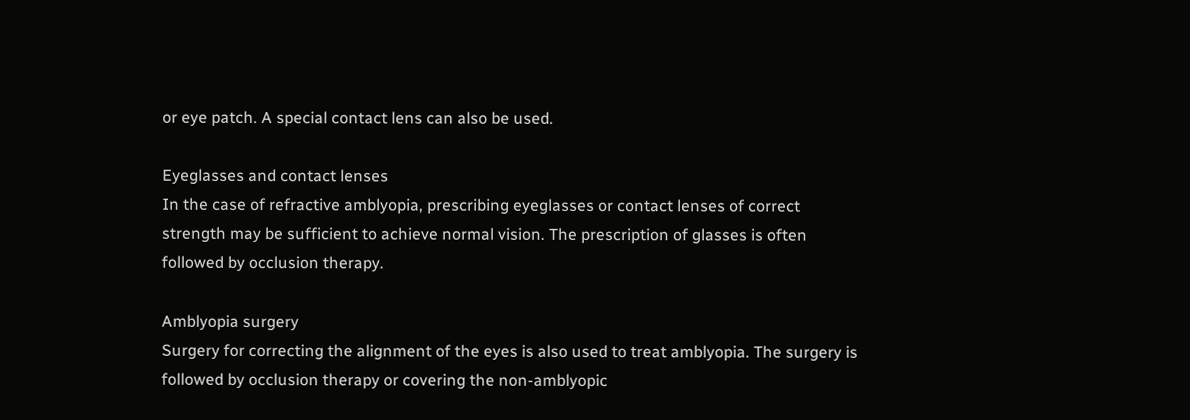or eye patch. A special contact lens can also be used.

Eyeglasses and contact lenses
In the case of refractive amblyopia, prescribing eyeglasses or contact lenses of correct strength may be sufficient to achieve normal vision. The prescription of glasses is often followed by occlusion therapy.

Amblyopia surgery
Surgery for correcting the alignment of the eyes is also used to treat amblyopia. The surgery is followed by occlusion therapy or covering the non-amblyopic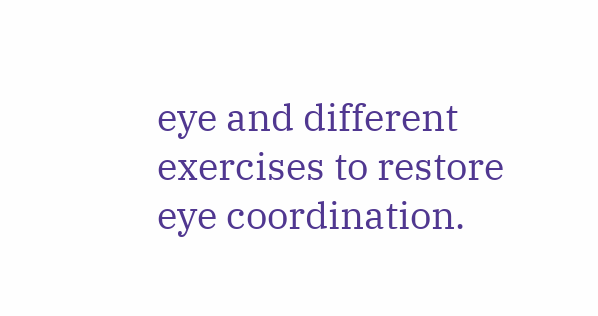eye and different exercises to restore eye coordination.